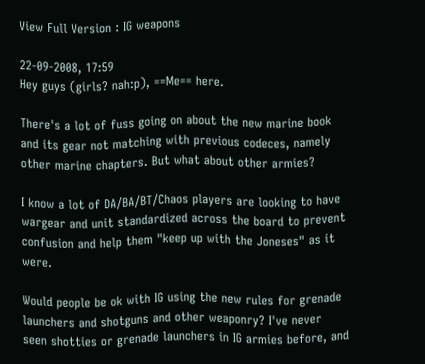View Full Version : IG weapons

22-09-2008, 17:59
Hey guys (girls? nah:p), ==Me== here.

There's a lot of fuss going on about the new marine book and its gear not matching with previous codeces, namely other marine chapters. But what about other armies?

I know a lot of DA/BA/BT/Chaos players are looking to have wargear and unit standardized across the board to prevent confusion and help them "keep up with the Joneses" as it were.

Would people be ok with IG using the new rules for grenade launchers and shotguns and other weaponry? I've never seen shotties or grenade launchers in IG armies before, and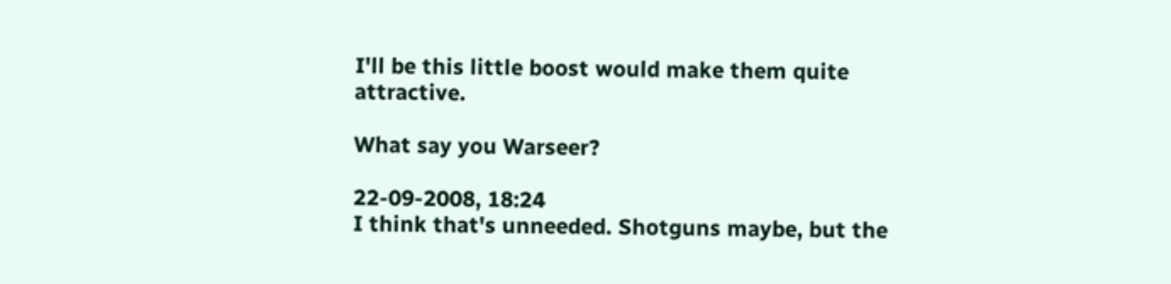I'll be this little boost would make them quite attractive.

What say you Warseer?

22-09-2008, 18:24
I think that's unneeded. Shotguns maybe, but the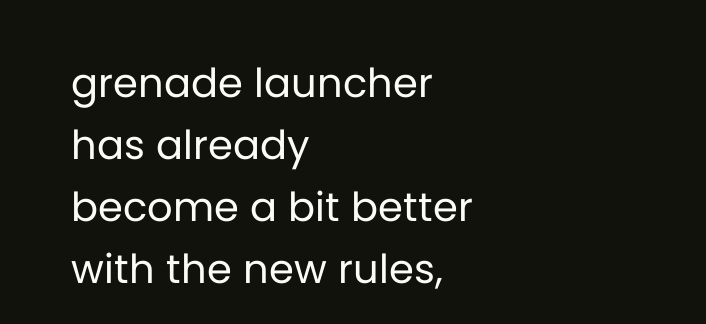grenade launcher has already become a bit better with the new rules,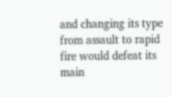and changing its type from assault to rapid fire would defeat its main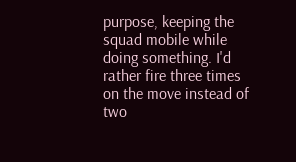purpose, keeping the squad mobile while doing something. I'd rather fire three times on the move instead of two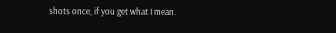shots once, if you get what I mean.